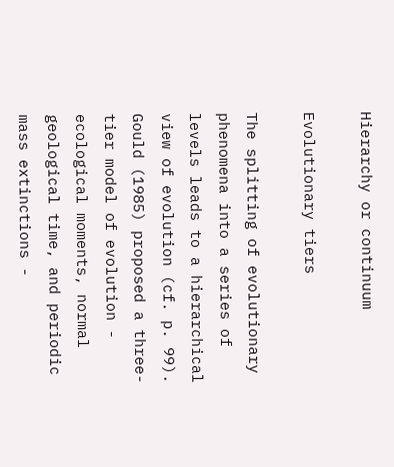Hierarchy or continuum

Evolutionary tiers

The splitting of evolutionary phenomena into a series of levels leads to a hierarchical view of evolution (cf. p. 99). Gould (1985) proposed a three-tier model of evolution - ecological moments, normal geological time, and periodic mass extinctions -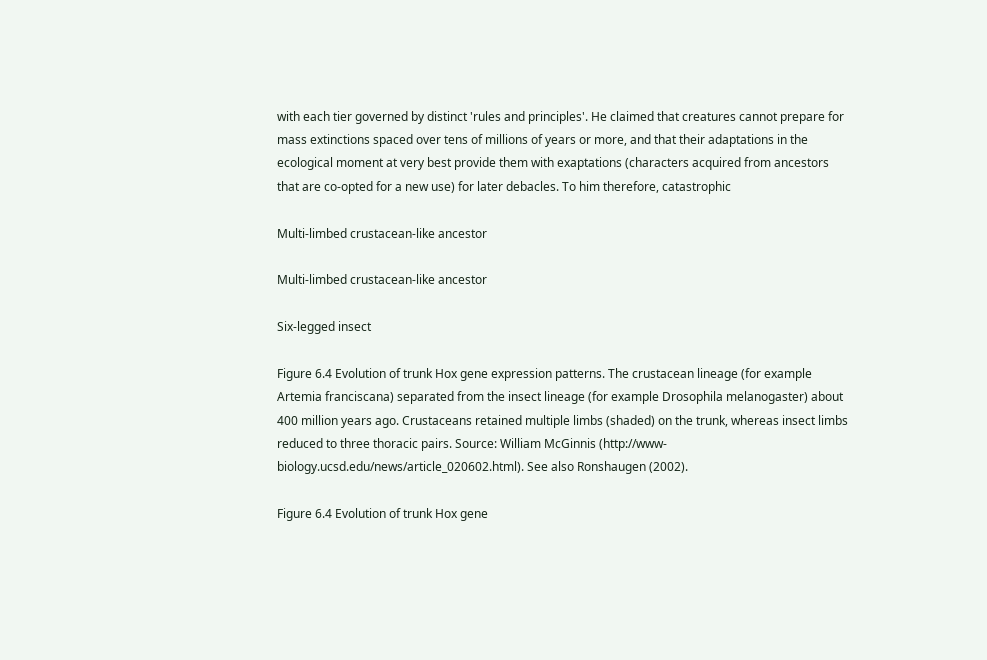with each tier governed by distinct 'rules and principles'. He claimed that creatures cannot prepare for mass extinctions spaced over tens of millions of years or more, and that their adaptations in the ecological moment at very best provide them with exaptations (characters acquired from ancestors that are co-opted for a new use) for later debacles. To him therefore, catastrophic

Multi-limbed crustacean-like ancestor

Multi-limbed crustacean-like ancestor

Six-legged insect

Figure 6.4 Evolution of trunk Hox gene expression patterns. The crustacean lineage (for example Artemia franciscana) separated from the insect lineage (for example Drosophila melanogaster) about 400 million years ago. Crustaceans retained multiple limbs (shaded) on the trunk, whereas insect limbs reduced to three thoracic pairs. Source: William McGinnis (http://www-biology.ucsd.edu/news/article_020602.html). See also Ronshaugen (2002).

Figure 6.4 Evolution of trunk Hox gene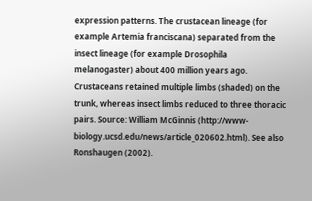expression patterns. The crustacean lineage (for example Artemia franciscana) separated from the insect lineage (for example Drosophila melanogaster) about 400 million years ago. Crustaceans retained multiple limbs (shaded) on the trunk, whereas insect limbs reduced to three thoracic pairs. Source: William McGinnis (http://www-biology.ucsd.edu/news/article_020602.html). See also Ronshaugen (2002).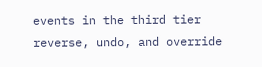events in the third tier reverse, undo, and override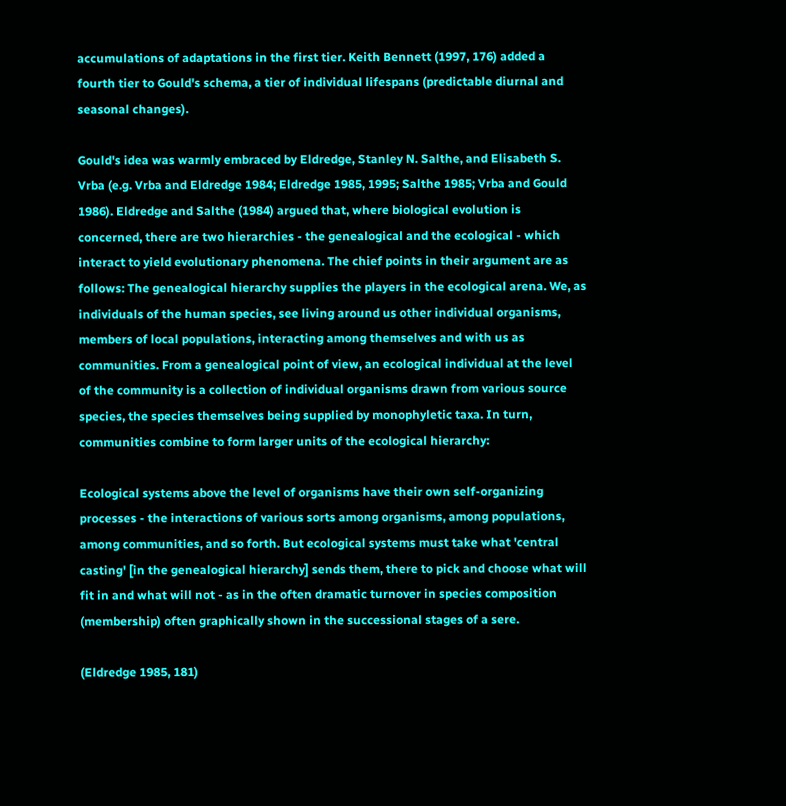accumulations of adaptations in the first tier. Keith Bennett (1997, 176) added a fourth tier to Gould's schema, a tier of individual lifespans (predictable diurnal and seasonal changes).

Gould's idea was warmly embraced by Eldredge, Stanley N. Salthe, and Elisabeth S. Vrba (e.g. Vrba and Eldredge 1984; Eldredge 1985, 1995; Salthe 1985; Vrba and Gould 1986). Eldredge and Salthe (1984) argued that, where biological evolution is concerned, there are two hierarchies - the genealogical and the ecological - which interact to yield evolutionary phenomena. The chief points in their argument are as follows: The genealogical hierarchy supplies the players in the ecological arena. We, as individuals of the human species, see living around us other individual organisms, members of local populations, interacting among themselves and with us as communities. From a genealogical point of view, an ecological individual at the level of the community is a collection of individual organisms drawn from various source species, the species themselves being supplied by monophyletic taxa. In turn, communities combine to form larger units of the ecological hierarchy:

Ecological systems above the level of organisms have their own self-organizing processes - the interactions of various sorts among organisms, among populations, among communities, and so forth. But ecological systems must take what 'central casting' [in the genealogical hierarchy] sends them, there to pick and choose what will fit in and what will not - as in the often dramatic turnover in species composition (membership) often graphically shown in the successional stages of a sere.

(Eldredge 1985, 181)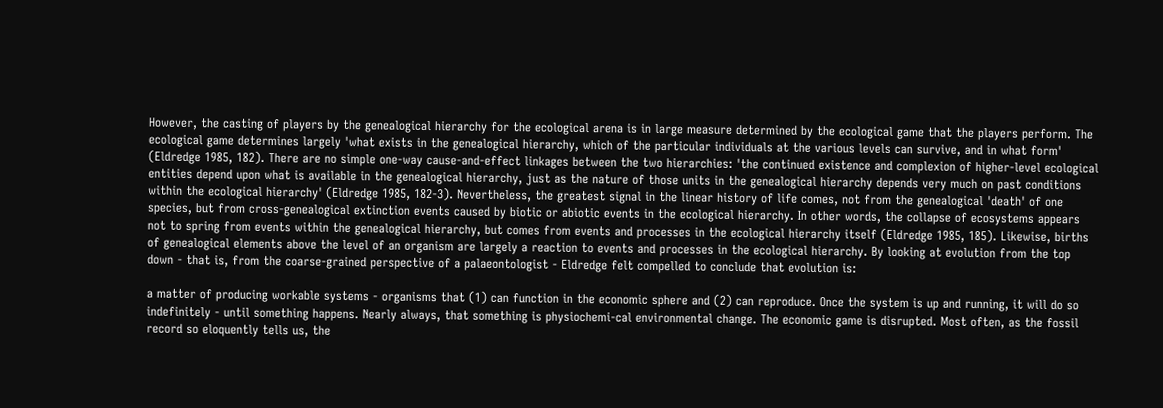However, the casting of players by the genealogical hierarchy for the ecological arena is in large measure determined by the ecological game that the players perform. The ecological game determines largely 'what exists in the genealogical hierarchy, which of the particular individuals at the various levels can survive, and in what form' (Eldredge 1985, 182). There are no simple one-way cause-and-effect linkages between the two hierarchies: 'the continued existence and complexion of higher-level ecological entities depend upon what is available in the genealogical hierarchy, just as the nature of those units in the genealogical hierarchy depends very much on past conditions within the ecological hierarchy' (Eldredge 1985, 182-3). Nevertheless, the greatest signal in the linear history of life comes, not from the genealogical 'death' of one species, but from cross-genealogical extinction events caused by biotic or abiotic events in the ecological hierarchy. In other words, the collapse of ecosystems appears not to spring from events within the genealogical hierarchy, but comes from events and processes in the ecological hierarchy itself (Eldredge 1985, 185). Likewise, births of genealogical elements above the level of an organism are largely a reaction to events and processes in the ecological hierarchy. By looking at evolution from the top down - that is, from the coarse-grained perspective of a palaeontologist - Eldredge felt compelled to conclude that evolution is:

a matter of producing workable systems - organisms that (1) can function in the economic sphere and (2) can reproduce. Once the system is up and running, it will do so indefinitely - until something happens. Nearly always, that something is physiochemi-cal environmental change. The economic game is disrupted. Most often, as the fossil record so eloquently tells us, the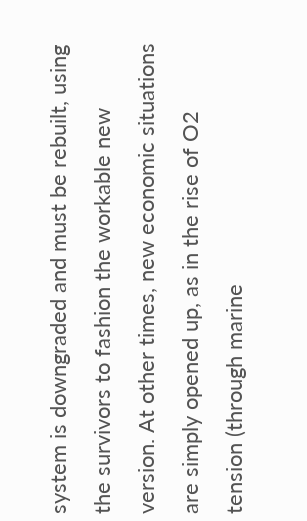system is downgraded and must be rebuilt, using the survivors to fashion the workable new version. At other times, new economic situations are simply opened up, as in the rise of O2 tension (through marine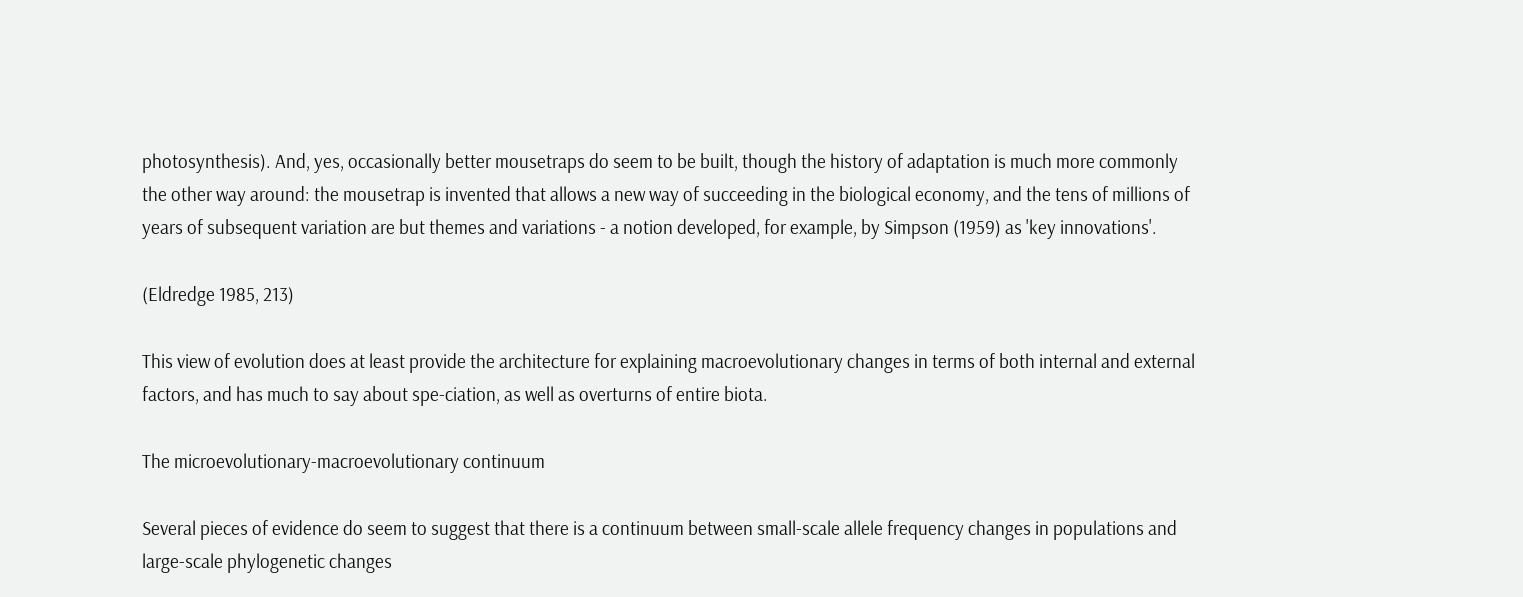photosynthesis). And, yes, occasionally better mousetraps do seem to be built, though the history of adaptation is much more commonly the other way around: the mousetrap is invented that allows a new way of succeeding in the biological economy, and the tens of millions of years of subsequent variation are but themes and variations - a notion developed, for example, by Simpson (1959) as 'key innovations'.

(Eldredge 1985, 213)

This view of evolution does at least provide the architecture for explaining macroevolutionary changes in terms of both internal and external factors, and has much to say about spe-ciation, as well as overturns of entire biota.

The microevolutionary-macroevolutionary continuum

Several pieces of evidence do seem to suggest that there is a continuum between small-scale allele frequency changes in populations and large-scale phylogenetic changes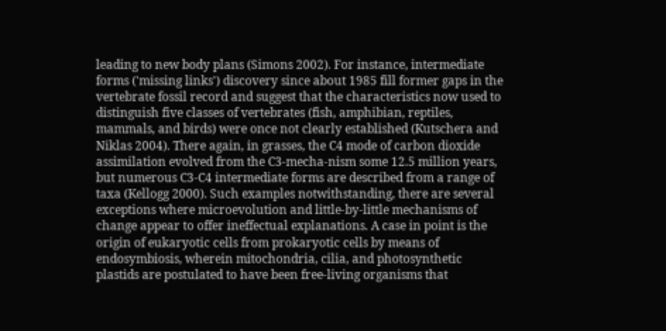leading to new body plans (Simons 2002). For instance, intermediate forms ('missing links') discovery since about 1985 fill former gaps in the vertebrate fossil record and suggest that the characteristics now used to distinguish five classes of vertebrates (fish, amphibian, reptiles, mammals, and birds) were once not clearly established (Kutschera and Niklas 2004). There again, in grasses, the C4 mode of carbon dioxide assimilation evolved from the C3-mecha-nism some 12.5 million years, but numerous C3-C4 intermediate forms are described from a range of taxa (Kellogg 2000). Such examples notwithstanding, there are several exceptions where microevolution and little-by-little mechanisms of change appear to offer ineffectual explanations. A case in point is the origin of eukaryotic cells from prokaryotic cells by means of endosymbiosis, wherein mitochondria, cilia, and photosynthetic plastids are postulated to have been free-living organisms that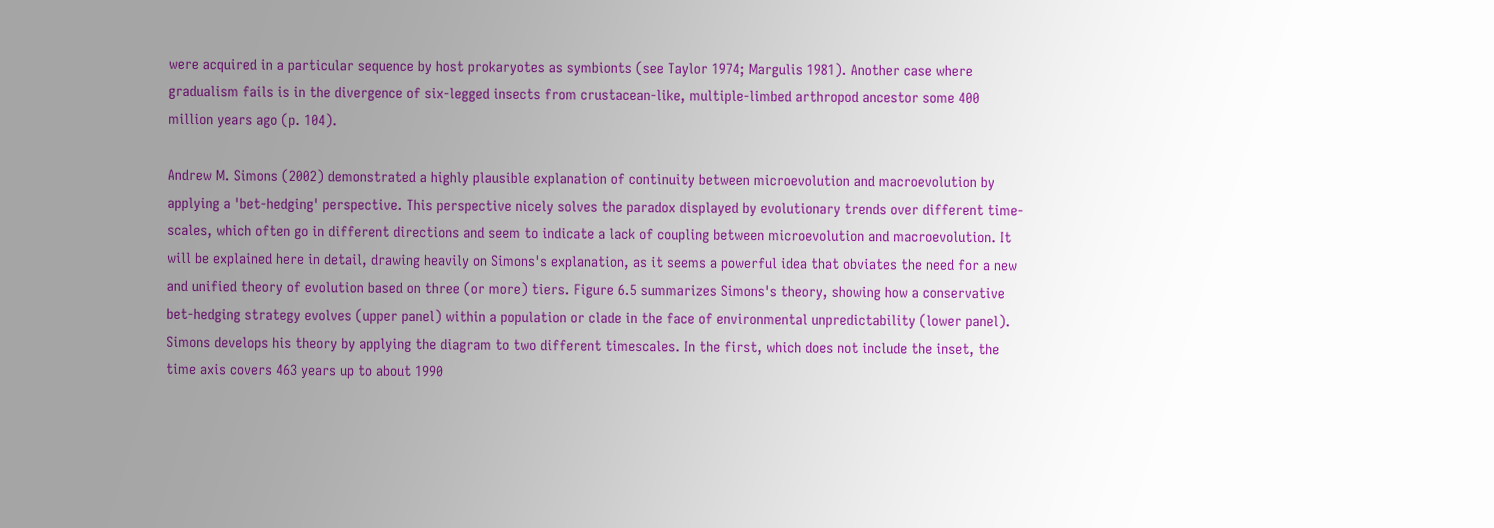were acquired in a particular sequence by host prokaryotes as symbionts (see Taylor 1974; Margulis 1981). Another case where gradualism fails is in the divergence of six-legged insects from crustacean-like, multiple-limbed arthropod ancestor some 400 million years ago (p. 104).

Andrew M. Simons (2002) demonstrated a highly plausible explanation of continuity between microevolution and macroevolution by applying a 'bet-hedging' perspective. This perspective nicely solves the paradox displayed by evolutionary trends over different time-scales, which often go in different directions and seem to indicate a lack of coupling between microevolution and macroevolution. It will be explained here in detail, drawing heavily on Simons's explanation, as it seems a powerful idea that obviates the need for a new and unified theory of evolution based on three (or more) tiers. Figure 6.5 summarizes Simons's theory, showing how a conservative bet-hedging strategy evolves (upper panel) within a population or clade in the face of environmental unpredictability (lower panel). Simons develops his theory by applying the diagram to two different timescales. In the first, which does not include the inset, the time axis covers 463 years up to about 1990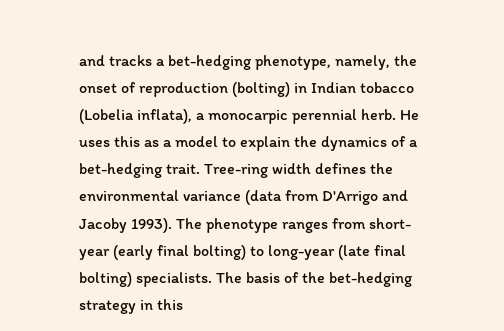and tracks a bet-hedging phenotype, namely, the onset of reproduction (bolting) in Indian tobacco (Lobelia inflata), a monocarpic perennial herb. He uses this as a model to explain the dynamics of a bet-hedging trait. Tree-ring width defines the environmental variance (data from D'Arrigo and Jacoby 1993). The phenotype ranges from short-year (early final bolting) to long-year (late final bolting) specialists. The basis of the bet-hedging strategy in this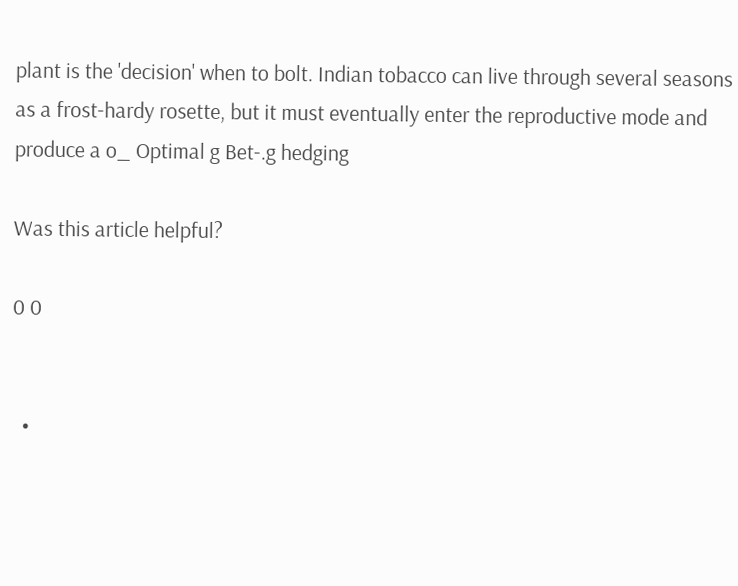plant is the 'decision' when to bolt. Indian tobacco can live through several seasons as a frost-hardy rosette, but it must eventually enter the reproductive mode and produce a o_ Optimal g Bet-.g hedging

Was this article helpful?

0 0


  •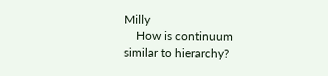Milly
    How is continuum similar to hierarchy?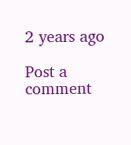2 years ago

Post a comment